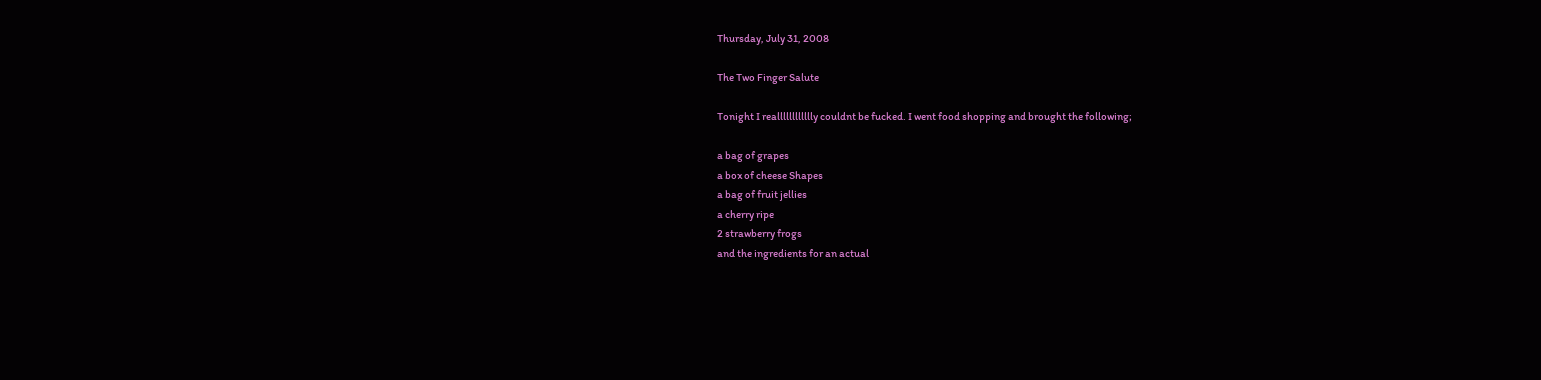Thursday, July 31, 2008

The Two Finger Salute

Tonight I realllllllllllly couldnt be fucked. I went food shopping and brought the following;

a bag of grapes
a box of cheese Shapes
a bag of fruit jellies
a cherry ripe
2 strawberry frogs
and the ingredients for an actual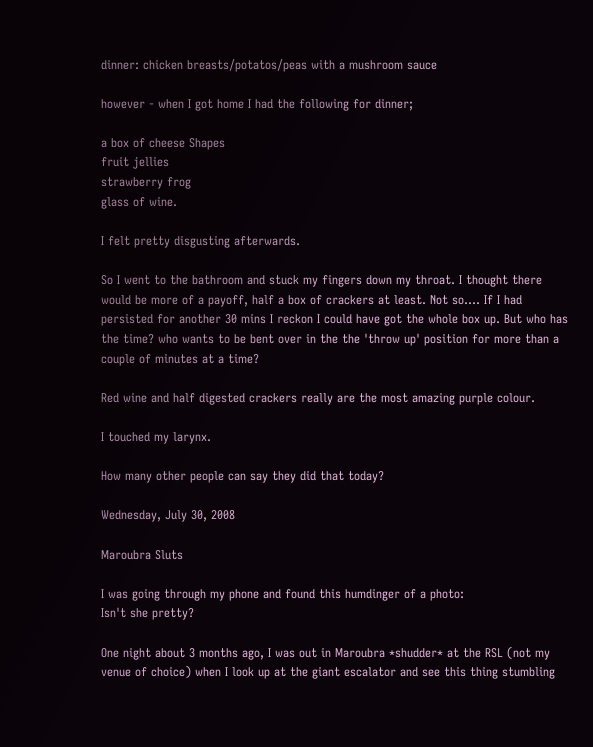dinner: chicken breasts/potatos/peas with a mushroom sauce

however - when I got home I had the following for dinner;

a box of cheese Shapes
fruit jellies
strawberry frog
glass of wine.

I felt pretty disgusting afterwards.

So I went to the bathroom and stuck my fingers down my throat. I thought there would be more of a payoff, half a box of crackers at least. Not so.... If I had persisted for another 30 mins I reckon I could have got the whole box up. But who has the time? who wants to be bent over in the the 'throw up' position for more than a couple of minutes at a time?

Red wine and half digested crackers really are the most amazing purple colour.

I touched my larynx.

How many other people can say they did that today?

Wednesday, July 30, 2008

Maroubra Sluts

I was going through my phone and found this humdinger of a photo:
Isn't she pretty?

One night about 3 months ago, I was out in Maroubra *shudder* at the RSL (not my venue of choice) when I look up at the giant escalator and see this thing stumbling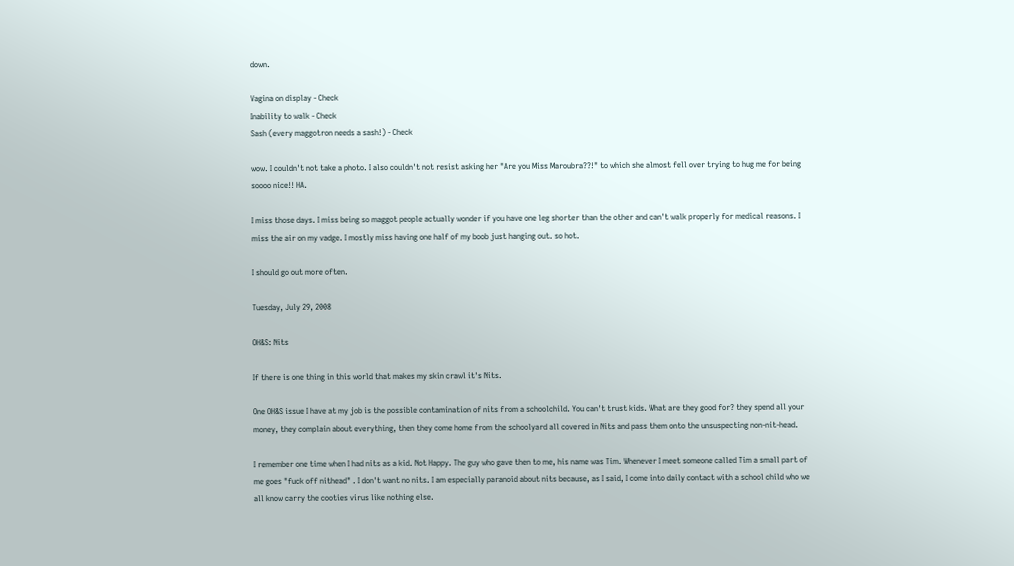down.

Vagina on display - Check
Inability to walk - Check
Sash (every maggotron needs a sash!) - Check

wow. I couldn't not take a photo. I also couldn't not resist asking her "Are you Miss Maroubra??!" to which she almost fell over trying to hug me for being soooo nice!! HA.

I miss those days. I miss being so maggot people actually wonder if you have one leg shorter than the other and can't walk properly for medical reasons. I miss the air on my vadge. I mostly miss having one half of my boob just hanging out. so hot.

I should go out more often.

Tuesday, July 29, 2008

OH&S: Nits

If there is one thing in this world that makes my skin crawl it's Nits.

One OH&S issue I have at my job is the possible contamination of nits from a schoolchild. You can't trust kids. What are they good for? they spend all your money, they complain about everything, then they come home from the schoolyard all covered in Nits and pass them onto the unsuspecting non-nit-head.

I remember one time when I had nits as a kid. Not Happy. The guy who gave then to me, his name was Tim. Whenever I meet someone called Tim a small part of me goes "fuck off nithead" . I don't want no nits. I am especially paranoid about nits because, as I said, I come into daily contact with a school child who we all know carry the cooties virus like nothing else.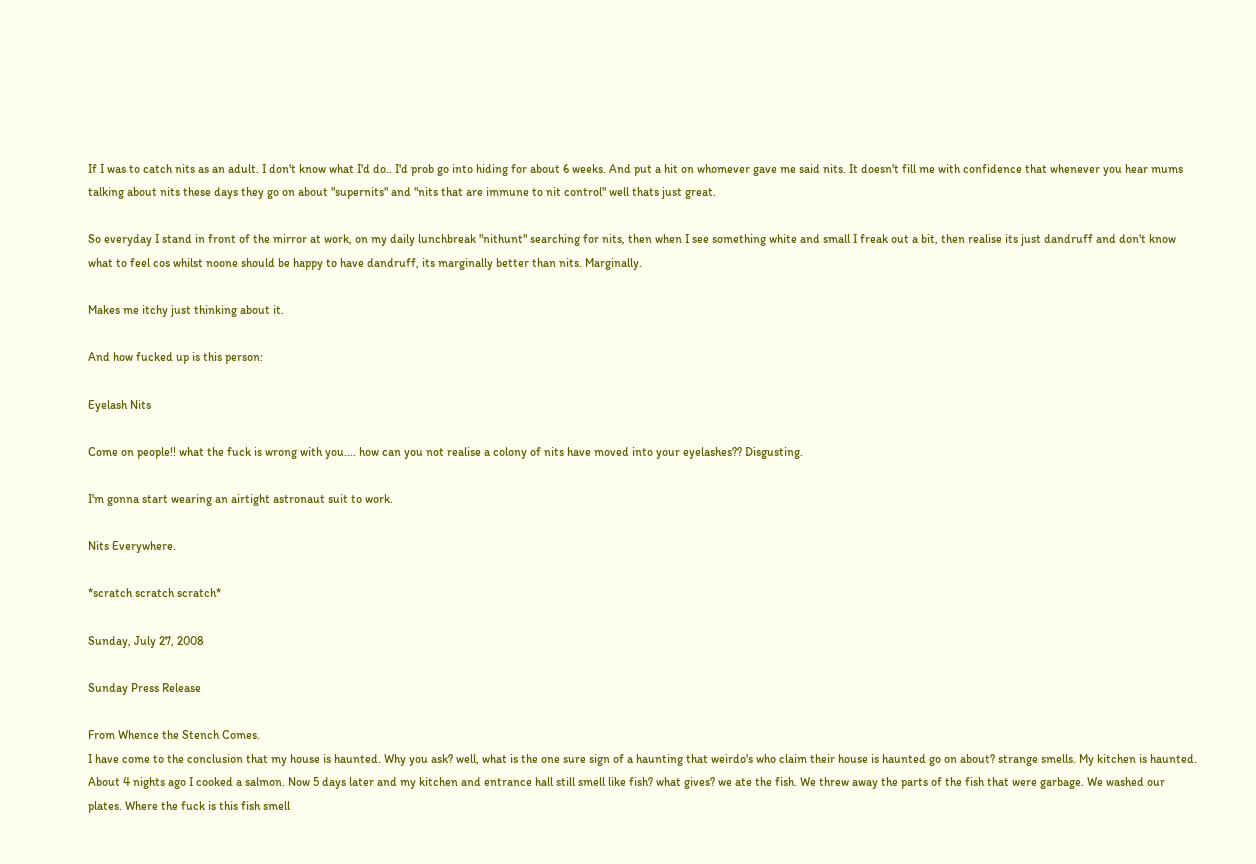If I was to catch nits as an adult. I don't know what I'd do.. I'd prob go into hiding for about 6 weeks. And put a hit on whomever gave me said nits. It doesn't fill me with confidence that whenever you hear mums talking about nits these days they go on about "supernits" and "nits that are immune to nit control" well thats just great.

So everyday I stand in front of the mirror at work, on my daily lunchbreak "nithunt" searching for nits, then when I see something white and small I freak out a bit, then realise its just dandruff and don't know what to feel cos whilst noone should be happy to have dandruff, its marginally better than nits. Marginally.

Makes me itchy just thinking about it.

And how fucked up is this person:

Eyelash Nits

Come on people!! what the fuck is wrong with you.... how can you not realise a colony of nits have moved into your eyelashes?? Disgusting.

I'm gonna start wearing an airtight astronaut suit to work.

Nits Everywhere.

*scratch scratch scratch*

Sunday, July 27, 2008

Sunday Press Release

From Whence the Stench Comes.
I have come to the conclusion that my house is haunted. Why you ask? well, what is the one sure sign of a haunting that weirdo's who claim their house is haunted go on about? strange smells. My kitchen is haunted. About 4 nights ago I cooked a salmon. Now 5 days later and my kitchen and entrance hall still smell like fish? what gives? we ate the fish. We threw away the parts of the fish that were garbage. We washed our plates. Where the fuck is this fish smell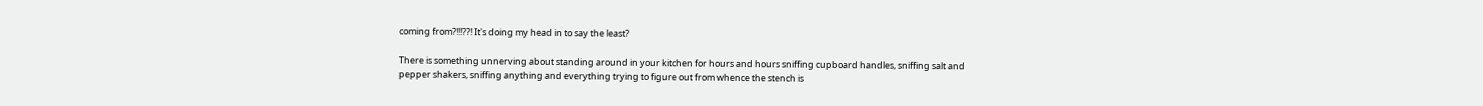coming from?!!!??! It's doing my head in to say the least?

There is something unnerving about standing around in your kitchen for hours and hours sniffing cupboard handles, sniffing salt and pepper shakers, sniffing anything and everything trying to figure out from whence the stench is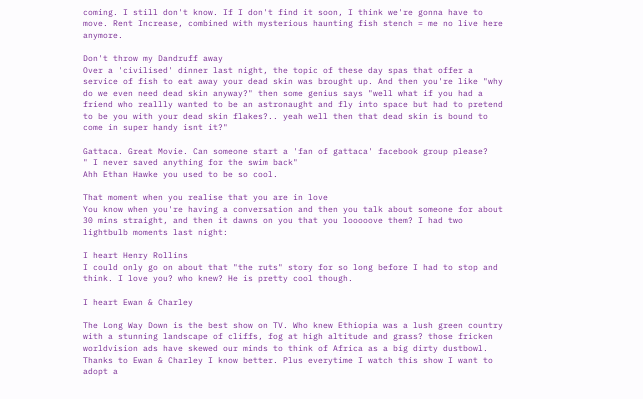coming. I still don't know. If I don't find it soon, I think we're gonna have to move. Rent Increase, combined with mysterious haunting fish stench = me no live here anymore.

Don't throw my Dandruff away
Over a 'civilised' dinner last night, the topic of these day spas that offer a service of fish to eat away your dead skin was brought up. And then you're like "why do we even need dead skin anyway?" then some genius says "well what if you had a friend who reallly wanted to be an astronaught and fly into space but had to pretend to be you with your dead skin flakes?.. yeah well then that dead skin is bound to come in super handy isnt it?"

Gattaca. Great Movie. Can someone start a 'fan of gattaca' facebook group please?
" I never saved anything for the swim back"
Ahh Ethan Hawke you used to be so cool.

That moment when you realise that you are in love
You know when you're having a conversation and then you talk about someone for about 30 mins straight, and then it dawns on you that you looooove them? I had two lightbulb moments last night:

I heart Henry Rollins
I could only go on about that "the ruts" story for so long before I had to stop and think. I love you? who knew? He is pretty cool though.

I heart Ewan & Charley

The Long Way Down is the best show on TV. Who knew Ethiopia was a lush green country with a stunning landscape of cliffs, fog at high altitude and grass? those fricken worldvision ads have skewed our minds to think of Africa as a big dirty dustbowl. Thanks to Ewan & Charley I know better. Plus everytime I watch this show I want to adopt a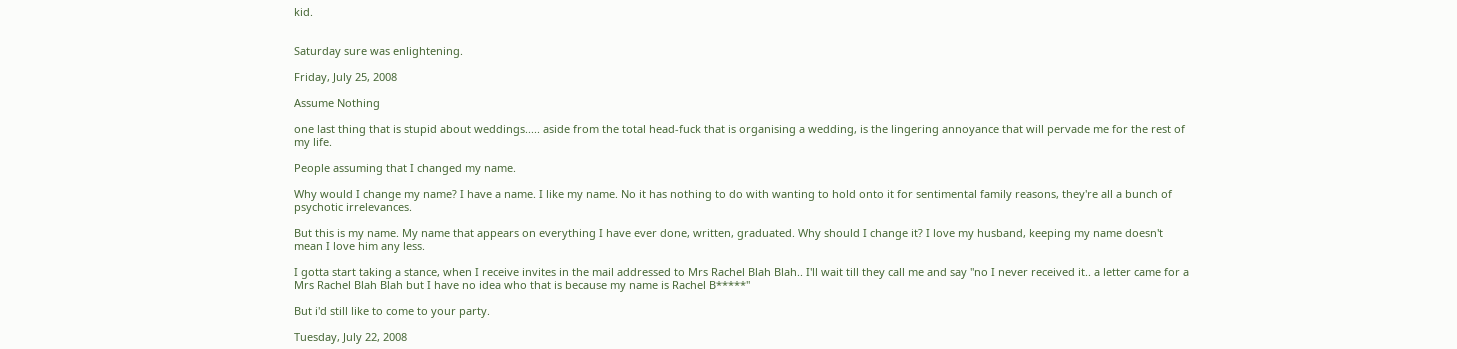kid.


Saturday sure was enlightening.

Friday, July 25, 2008

Assume Nothing

one last thing that is stupid about weddings..... aside from the total head-fuck that is organising a wedding, is the lingering annoyance that will pervade me for the rest of my life.

People assuming that I changed my name.

Why would I change my name? I have a name. I like my name. No it has nothing to do with wanting to hold onto it for sentimental family reasons, they're all a bunch of psychotic irrelevances.

But this is my name. My name that appears on everything I have ever done, written, graduated. Why should I change it? I love my husband, keeping my name doesn't mean I love him any less.

I gotta start taking a stance, when I receive invites in the mail addressed to Mrs Rachel Blah Blah.. I'll wait till they call me and say "no I never received it.. a letter came for a Mrs Rachel Blah Blah but I have no idea who that is because my name is Rachel B*****"

But i'd still like to come to your party.

Tuesday, July 22, 2008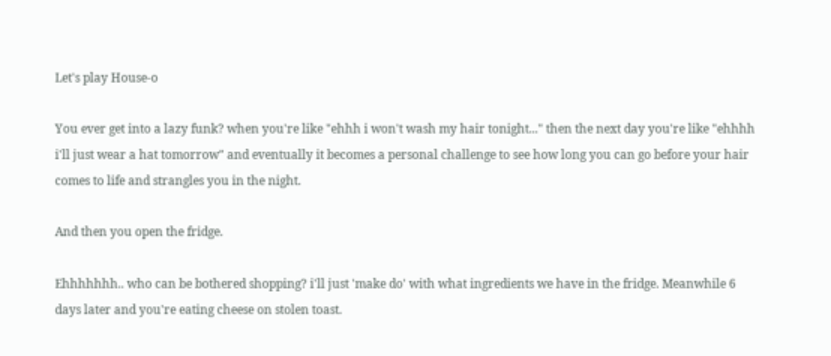Let's play House-o

You ever get into a lazy funk? when you're like "ehhh i won't wash my hair tonight..." then the next day you're like "ehhhh i'll just wear a hat tomorrow" and eventually it becomes a personal challenge to see how long you can go before your hair comes to life and strangles you in the night.

And then you open the fridge.

Ehhhhhhh.. who can be bothered shopping? i'll just 'make do' with what ingredients we have in the fridge. Meanwhile 6 days later and you're eating cheese on stolen toast.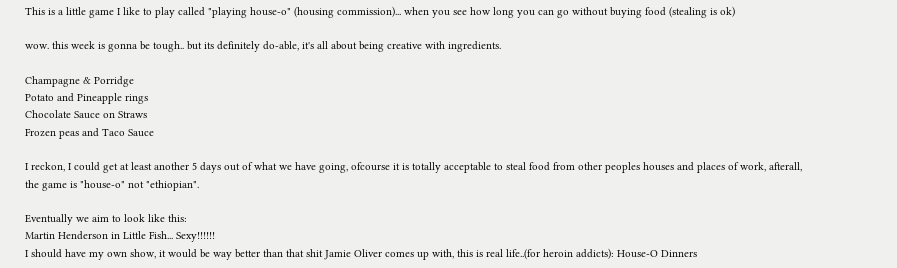This is a little game I like to play called "playing house-o" (housing commission)... when you see how long you can go without buying food (stealing is ok)

wow. this week is gonna be tough.. but its definitely do-able, it's all about being creative with ingredients.

Champagne & Porridge
Potato and Pineapple rings
Chocolate Sauce on Straws
Frozen peas and Taco Sauce

I reckon, I could get at least another 5 days out of what we have going, ofcourse it is totally acceptable to steal food from other peoples houses and places of work, afterall, the game is "house-o" not "ethiopian".

Eventually we aim to look like this:
Martin Henderson in Little Fish... Sexy!!!!!!
I should have my own show, it would be way better than that shit Jamie Oliver comes up with, this is real life..(for heroin addicts): House-O Dinners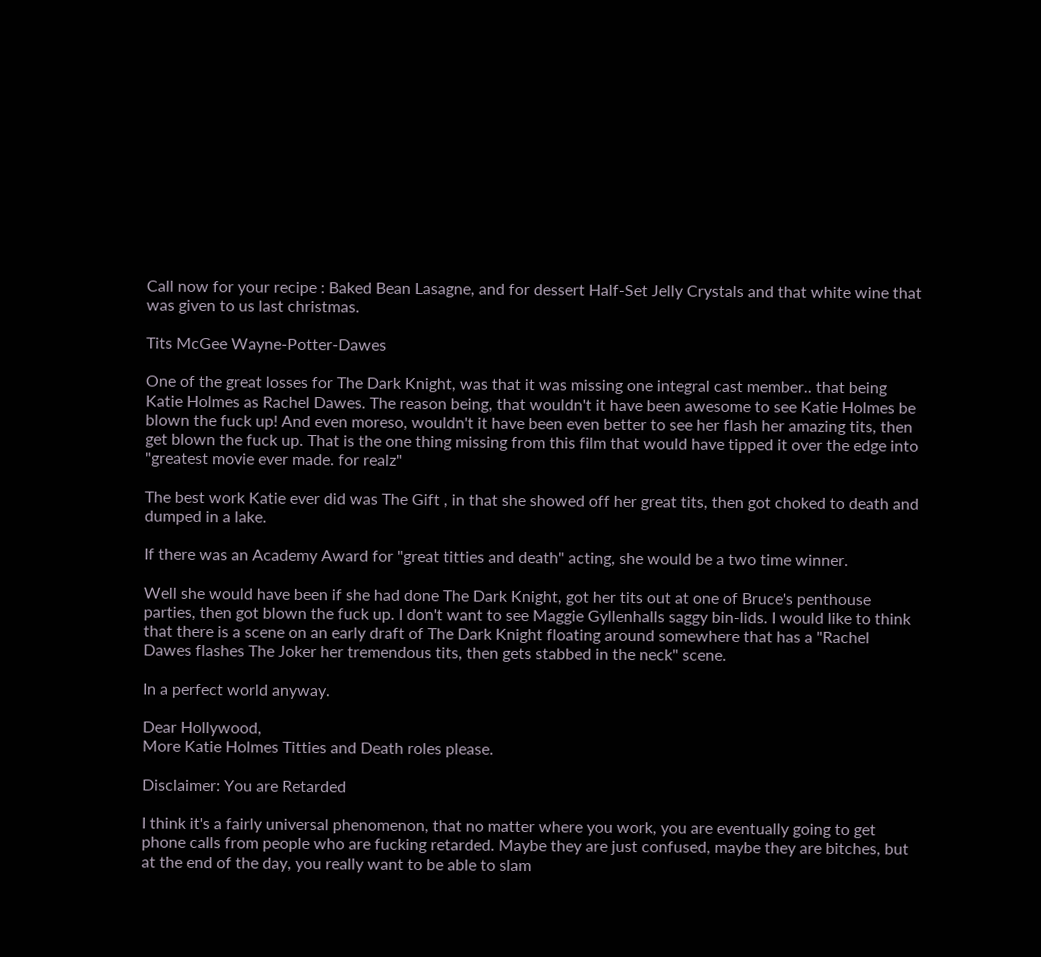Call now for your recipe : Baked Bean Lasagne, and for dessert Half-Set Jelly Crystals and that white wine that was given to us last christmas.

Tits McGee Wayne-Potter-Dawes

One of the great losses for The Dark Knight, was that it was missing one integral cast member.. that being Katie Holmes as Rachel Dawes. The reason being, that wouldn't it have been awesome to see Katie Holmes be blown the fuck up! And even moreso, wouldn't it have been even better to see her flash her amazing tits, then get blown the fuck up. That is the one thing missing from this film that would have tipped it over the edge into "greatest movie ever made. for realz"

The best work Katie ever did was The Gift , in that she showed off her great tits, then got choked to death and dumped in a lake.

If there was an Academy Award for "great titties and death" acting, she would be a two time winner.

Well she would have been if she had done The Dark Knight, got her tits out at one of Bruce's penthouse parties, then got blown the fuck up. I don't want to see Maggie Gyllenhalls saggy bin-lids. I would like to think that there is a scene on an early draft of The Dark Knight floating around somewhere that has a "Rachel Dawes flashes The Joker her tremendous tits, then gets stabbed in the neck" scene.

In a perfect world anyway.

Dear Hollywood,
More Katie Holmes Titties and Death roles please.

Disclaimer: You are Retarded

I think it's a fairly universal phenomenon, that no matter where you work, you are eventually going to get phone calls from people who are fucking retarded. Maybe they are just confused, maybe they are bitches, but at the end of the day, you really want to be able to slam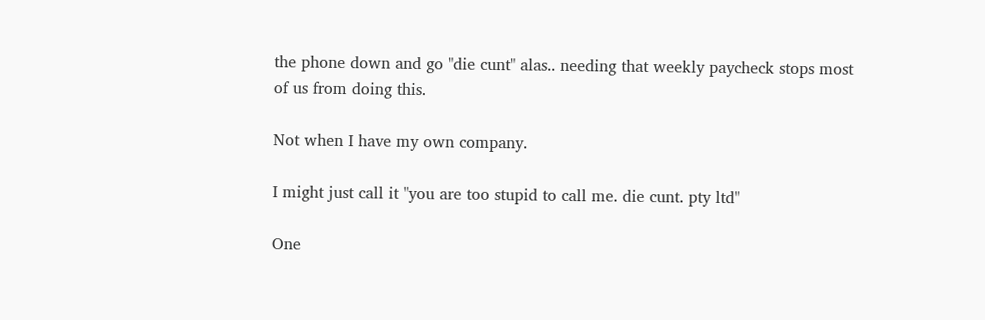the phone down and go "die cunt" alas.. needing that weekly paycheck stops most of us from doing this.

Not when I have my own company.

I might just call it "you are too stupid to call me. die cunt. pty ltd"

One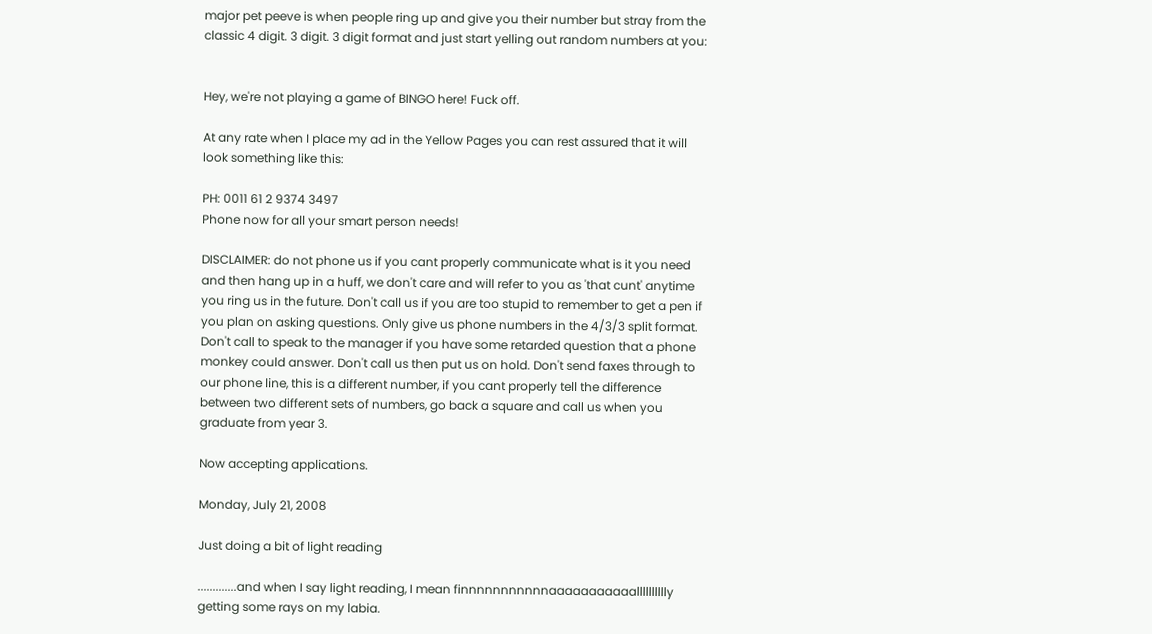major pet peeve is when people ring up and give you their number but stray from the classic 4 digit. 3 digit. 3 digit format and just start yelling out random numbers at you:


Hey, we're not playing a game of BINGO here! Fuck off.

At any rate when I place my ad in the Yellow Pages you can rest assured that it will look something like this:

PH: 0011 61 2 9374 3497
Phone now for all your smart person needs!

DISCLAIMER: do not phone us if you cant properly communicate what is it you need and then hang up in a huff, we don't care and will refer to you as 'that cunt' anytime you ring us in the future. Don't call us if you are too stupid to remember to get a pen if you plan on asking questions. Only give us phone numbers in the 4/3/3 split format. Don't call to speak to the manager if you have some retarded question that a phone monkey could answer. Don't call us then put us on hold. Don't send faxes through to our phone line, this is a different number, if you cant properly tell the difference between two different sets of numbers, go back a square and call us when you graduate from year 3.

Now accepting applications.

Monday, July 21, 2008

Just doing a bit of light reading

.............and when I say light reading, I mean finnnnnnnnnnnaaaaaaaaaaalllllllllly getting some rays on my labia.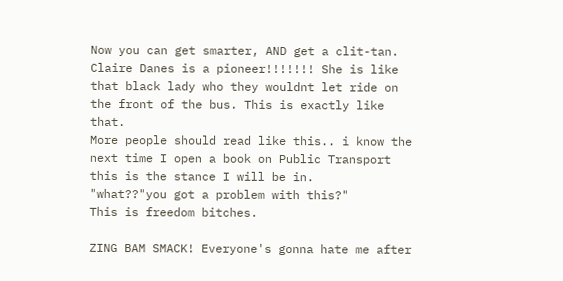Now you can get smarter, AND get a clit-tan. Claire Danes is a pioneer!!!!!!! She is like that black lady who they wouldnt let ride on the front of the bus. This is exactly like that.
More people should read like this.. i know the next time I open a book on Public Transport this is the stance I will be in.
"what??"you got a problem with this?"
This is freedom bitches.

ZING BAM SMACK! Everyone's gonna hate me after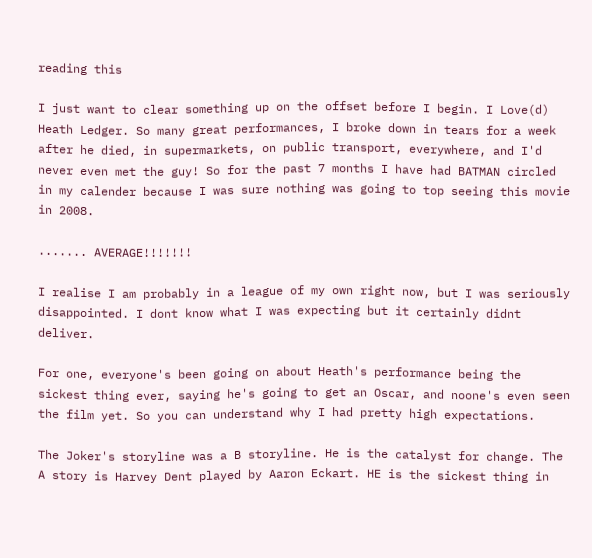reading this

I just want to clear something up on the offset before I begin. I Love(d) Heath Ledger. So many great performances, I broke down in tears for a week after he died, in supermarkets, on public transport, everywhere, and I'd never even met the guy! So for the past 7 months I have had BATMAN circled in my calender because I was sure nothing was going to top seeing this movie in 2008.

....... AVERAGE!!!!!!!

I realise I am probably in a league of my own right now, but I was seriously disappointed. I dont know what I was expecting but it certainly didnt deliver.

For one, everyone's been going on about Heath's performance being the sickest thing ever, saying he's going to get an Oscar, and noone's even seen the film yet. So you can understand why I had pretty high expectations.

The Joker's storyline was a B storyline. He is the catalyst for change. The A story is Harvey Dent played by Aaron Eckart. HE is the sickest thing in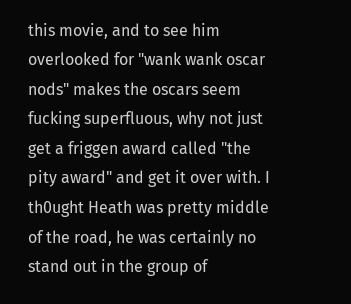this movie, and to see him overlooked for "wank wank oscar nods" makes the oscars seem fucking superfluous, why not just get a friggen award called "the pity award" and get it over with. I th0ught Heath was pretty middle of the road, he was certainly no stand out in the group of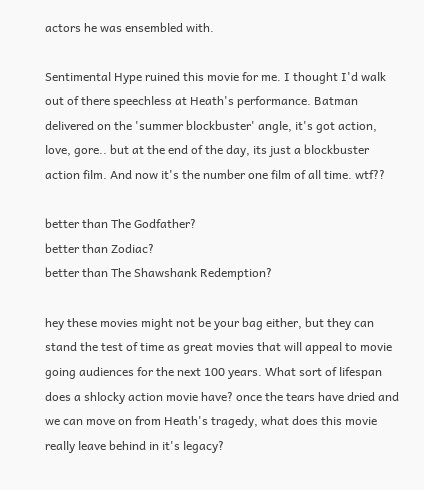actors he was ensembled with.

Sentimental Hype ruined this movie for me. I thought I'd walk out of there speechless at Heath's performance. Batman delivered on the 'summer blockbuster' angle, it's got action, love, gore.. but at the end of the day, its just a blockbuster action film. And now it's the number one film of all time. wtf??

better than The Godfather?
better than Zodiac?
better than The Shawshank Redemption?

hey these movies might not be your bag either, but they can stand the test of time as great movies that will appeal to movie going audiences for the next 100 years. What sort of lifespan does a shlocky action movie have? once the tears have dried and we can move on from Heath's tragedy, what does this movie really leave behind in it's legacy?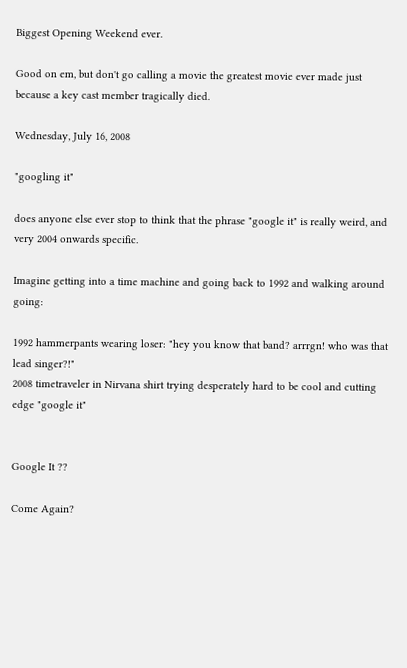Biggest Opening Weekend ever.

Good on em, but don't go calling a movie the greatest movie ever made just because a key cast member tragically died.

Wednesday, July 16, 2008

"googling it"

does anyone else ever stop to think that the phrase "google it" is really weird, and very 2004 onwards specific.

Imagine getting into a time machine and going back to 1992 and walking around going:

1992 hammerpants wearing loser: "hey you know that band? arrrgn! who was that lead singer?!"
2008 timetraveler in Nirvana shirt trying desperately hard to be cool and cutting edge "google it"


Google It ??

Come Again?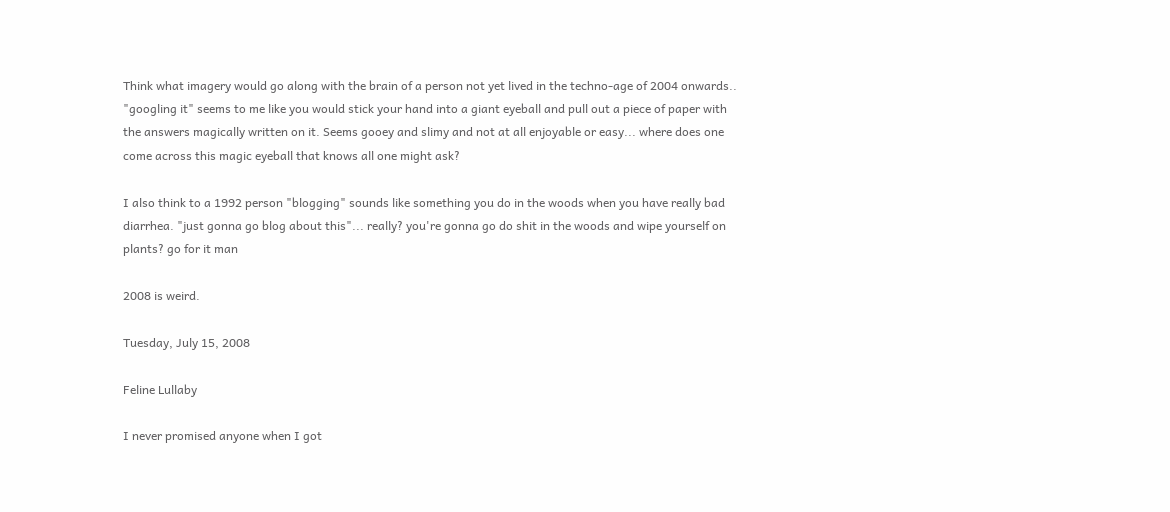Think what imagery would go along with the brain of a person not yet lived in the techno-age of 2004 onwards.. "googling it" seems to me like you would stick your hand into a giant eyeball and pull out a piece of paper with the answers magically written on it. Seems gooey and slimy and not at all enjoyable or easy... where does one come across this magic eyeball that knows all one might ask?

I also think to a 1992 person "blogging" sounds like something you do in the woods when you have really bad diarrhea. "just gonna go blog about this"... really? you're gonna go do shit in the woods and wipe yourself on plants? go for it man

2008 is weird.

Tuesday, July 15, 2008

Feline Lullaby

I never promised anyone when I got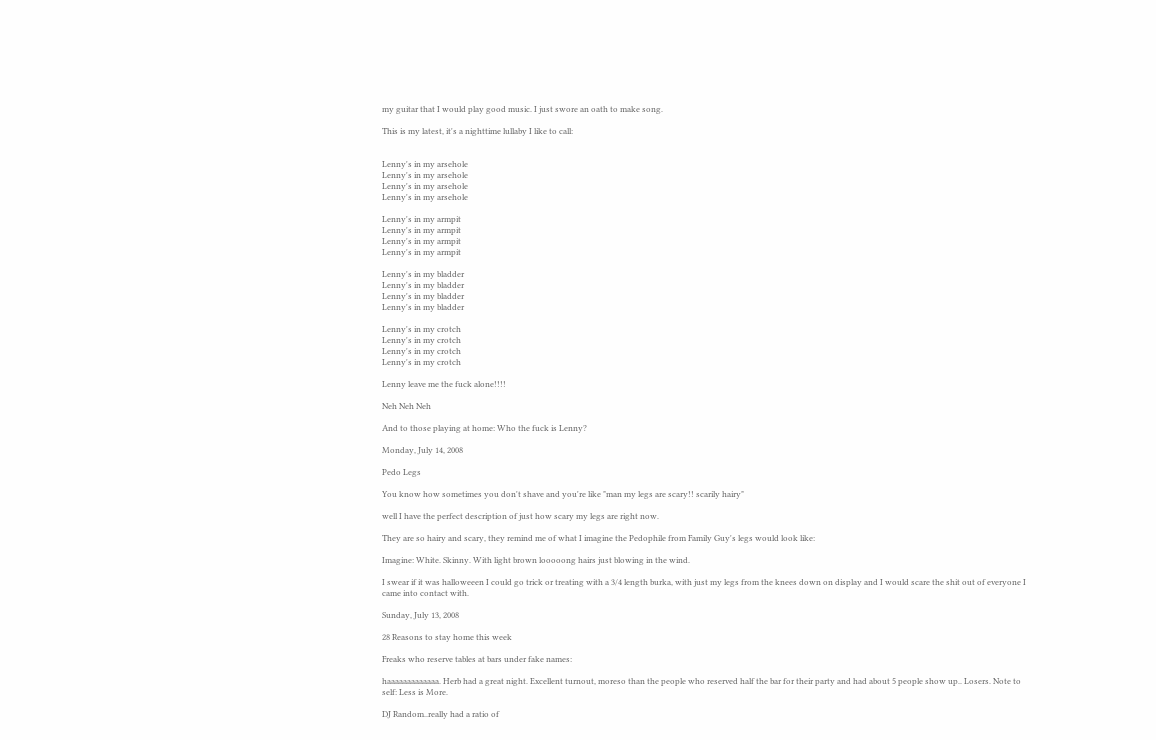my guitar that I would play good music. I just swore an oath to make song.

This is my latest, it's a nighttime lullaby I like to call:


Lenny's in my arsehole
Lenny's in my arsehole
Lenny's in my arsehole
Lenny's in my arsehole

Lenny's in my armpit
Lenny's in my armpit
Lenny's in my armpit
Lenny's in my armpit

Lenny's in my bladder
Lenny's in my bladder
Lenny's in my bladder
Lenny's in my bladder

Lenny's in my crotch
Lenny's in my crotch
Lenny's in my crotch
Lenny's in my crotch

Lenny leave me the fuck alone!!!!

Neh Neh Neh

And to those playing at home: Who the fuck is Lenny?

Monday, July 14, 2008

Pedo Legs

You know how sometimes you don't shave and you're like "man my legs are scary!! scarily hairy"

well I have the perfect description of just how scary my legs are right now.

They are so hairy and scary, they remind me of what I imagine the Pedophile from Family Guy's legs would look like:

Imagine: White. Skinny. With light brown looooong hairs just blowing in the wind.

I swear if it was halloweeen I could go trick or treating with a 3/4 length burka, with just my legs from the knees down on display and I would scare the shit out of everyone I came into contact with.

Sunday, July 13, 2008

28 Reasons to stay home this week

Freaks who reserve tables at bars under fake names:

haaaaaaaaaaaaa. Herb had a great night. Excellent turnout, moreso than the people who reserved half the bar for their party and had about 5 people show up.. Losers. Note to self: Less is More.

DJ Random..really had a ratio of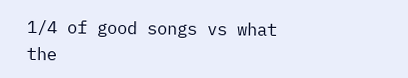1/4 of good songs vs what the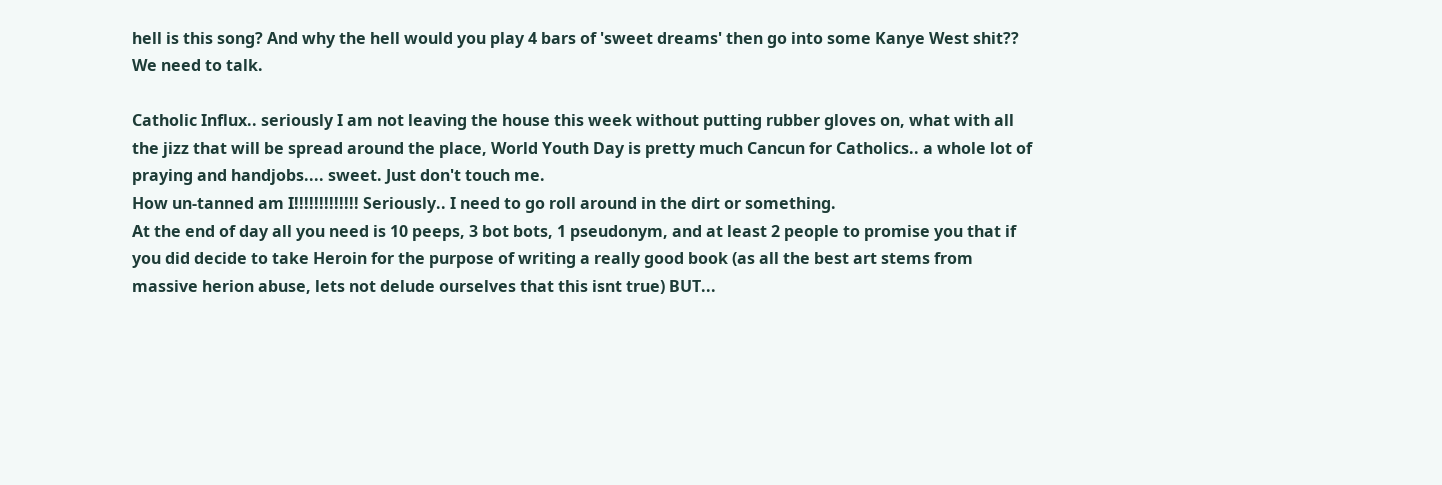hell is this song? And why the hell would you play 4 bars of 'sweet dreams' then go into some Kanye West shit?? We need to talk.

Catholic Influx.. seriously I am not leaving the house this week without putting rubber gloves on, what with all the jizz that will be spread around the place, World Youth Day is pretty much Cancun for Catholics.. a whole lot of praying and handjobs.... sweet. Just don't touch me.
How un-tanned am I!!!!!!!!!!!!! Seriously.. I need to go roll around in the dirt or something.
At the end of day all you need is 10 peeps, 3 bot bots, 1 pseudonym, and at least 2 people to promise you that if you did decide to take Heroin for the purpose of writing a really good book (as all the best art stems from massive herion abuse, lets not delude ourselves that this isnt true) BUT...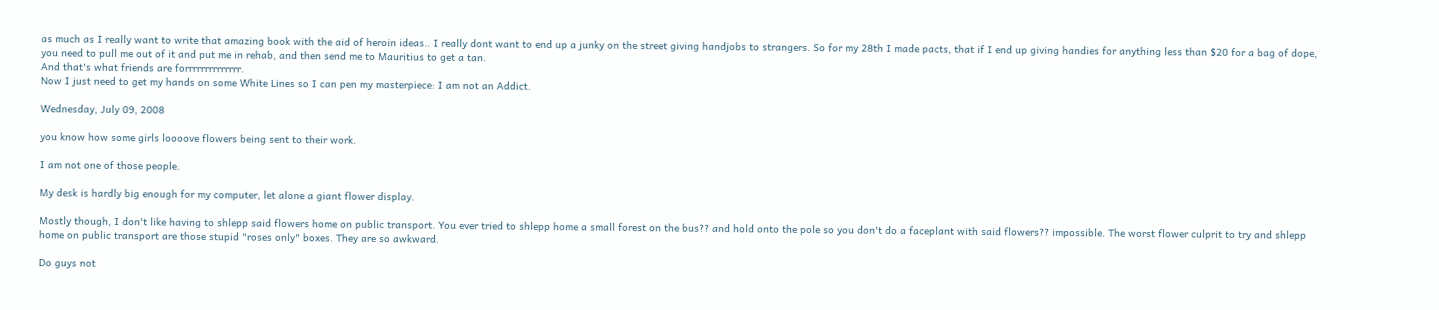as much as I really want to write that amazing book with the aid of heroin ideas.. I really dont want to end up a junky on the street giving handjobs to strangers. So for my 28th I made pacts, that if I end up giving handies for anything less than $20 for a bag of dope, you need to pull me out of it and put me in rehab, and then send me to Mauritius to get a tan.
And that's what friends are forrrrrrrrrrrrrr.
Now I just need to get my hands on some White Lines so I can pen my masterpiece: I am not an Addict.

Wednesday, July 09, 2008

you know how some girls loooove flowers being sent to their work.

I am not one of those people.

My desk is hardly big enough for my computer, let alone a giant flower display.

Mostly though, I don't like having to shlepp said flowers home on public transport. You ever tried to shlepp home a small forest on the bus?? and hold onto the pole so you don't do a faceplant with said flowers?? impossible. The worst flower culprit to try and shlepp home on public transport are those stupid "roses only" boxes. They are so awkward.

Do guys not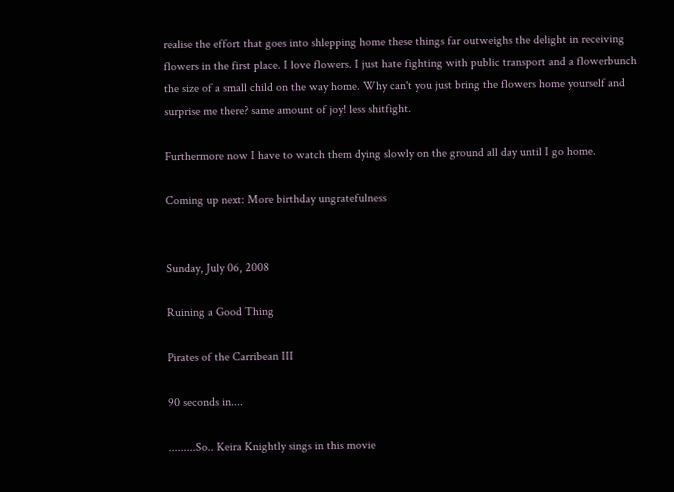realise the effort that goes into shlepping home these things far outweighs the delight in receiving flowers in the first place. I love flowers. I just hate fighting with public transport and a flowerbunch the size of a small child on the way home. Why can't you just bring the flowers home yourself and surprise me there? same amount of joy! less shitfight.

Furthermore now I have to watch them dying slowly on the ground all day until I go home.

Coming up next: More birthday ungratefulness


Sunday, July 06, 2008

Ruining a Good Thing

Pirates of the Carribean III

90 seconds in....

.........So.. Keira Knightly sings in this movie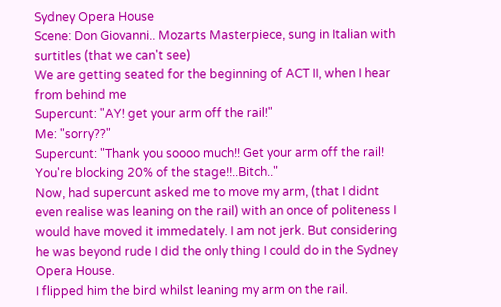Sydney Opera House
Scene: Don Giovanni.. Mozarts Masterpiece, sung in Italian with surtitles (that we can't see)
We are getting seated for the beginning of ACT II, when I hear from behind me
Supercunt: "AY! get your arm off the rail!"
Me: "sorry??"
Supercunt: "Thank you soooo much!! Get your arm off the rail! You're blocking 20% of the stage!!..Bitch.."
Now, had supercunt asked me to move my arm, (that I didnt even realise was leaning on the rail) with an once of politeness I would have moved it immedately. I am not jerk. But considering he was beyond rude I did the only thing I could do in the Sydney Opera House.
I flipped him the bird whilst leaning my arm on the rail.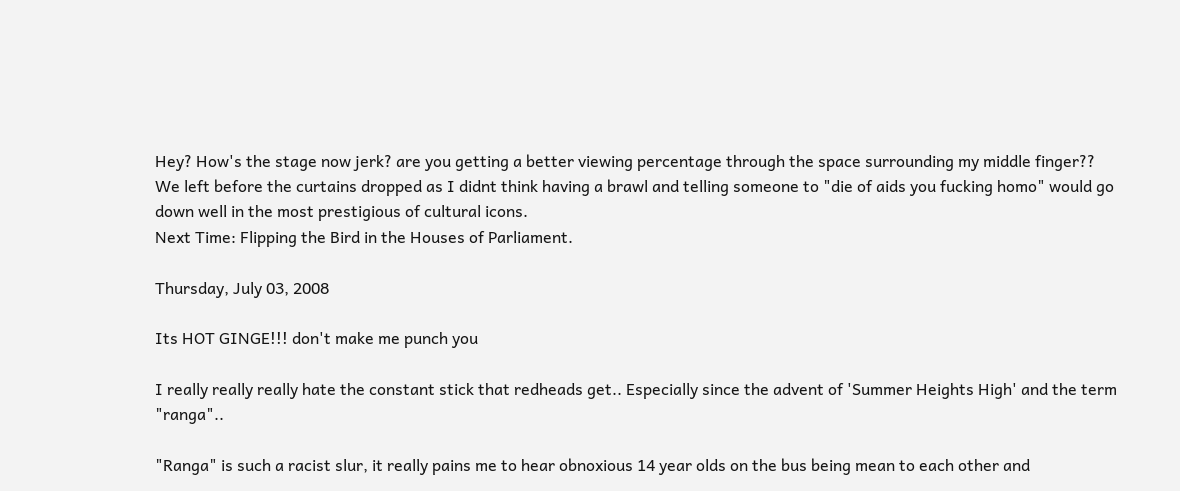Hey? How's the stage now jerk? are you getting a better viewing percentage through the space surrounding my middle finger??
We left before the curtains dropped as I didnt think having a brawl and telling someone to "die of aids you fucking homo" would go down well in the most prestigious of cultural icons.
Next Time: Flipping the Bird in the Houses of Parliament.

Thursday, July 03, 2008

Its HOT GINGE!!! don't make me punch you

I really really really hate the constant stick that redheads get.. Especially since the advent of 'Summer Heights High' and the term "ranga"..

"Ranga" is such a racist slur, it really pains me to hear obnoxious 14 year olds on the bus being mean to each other and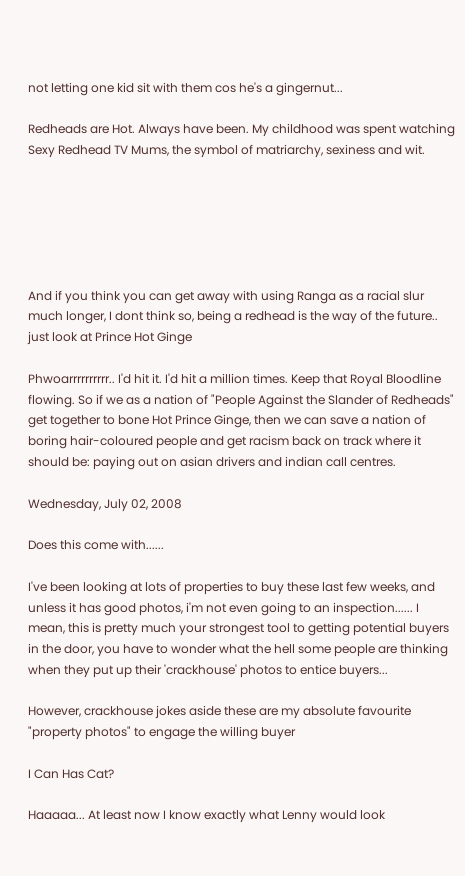not letting one kid sit with them cos he's a gingernut...

Redheads are Hot. Always have been. My childhood was spent watching Sexy Redhead TV Mums, the symbol of matriarchy, sexiness and wit.






And if you think you can get away with using Ranga as a racial slur much longer, I dont think so, being a redhead is the way of the future.. just look at Prince Hot Ginge

Phwoarrrrrrrrrr.. I'd hit it. I'd hit a million times. Keep that Royal Bloodline flowing. So if we as a nation of "People Against the Slander of Redheads" get together to bone Hot Prince Ginge, then we can save a nation of boring hair-coloured people and get racism back on track where it should be: paying out on asian drivers and indian call centres.

Wednesday, July 02, 2008

Does this come with......

I've been looking at lots of properties to buy these last few weeks, and unless it has good photos, i'm not even going to an inspection...... I mean, this is pretty much your strongest tool to getting potential buyers in the door, you have to wonder what the hell some people are thinking when they put up their 'crackhouse' photos to entice buyers...

However, crackhouse jokes aside these are my absolute favourite "property photos" to engage the willing buyer

I Can Has Cat?

Haaaaa... At least now I know exactly what Lenny would look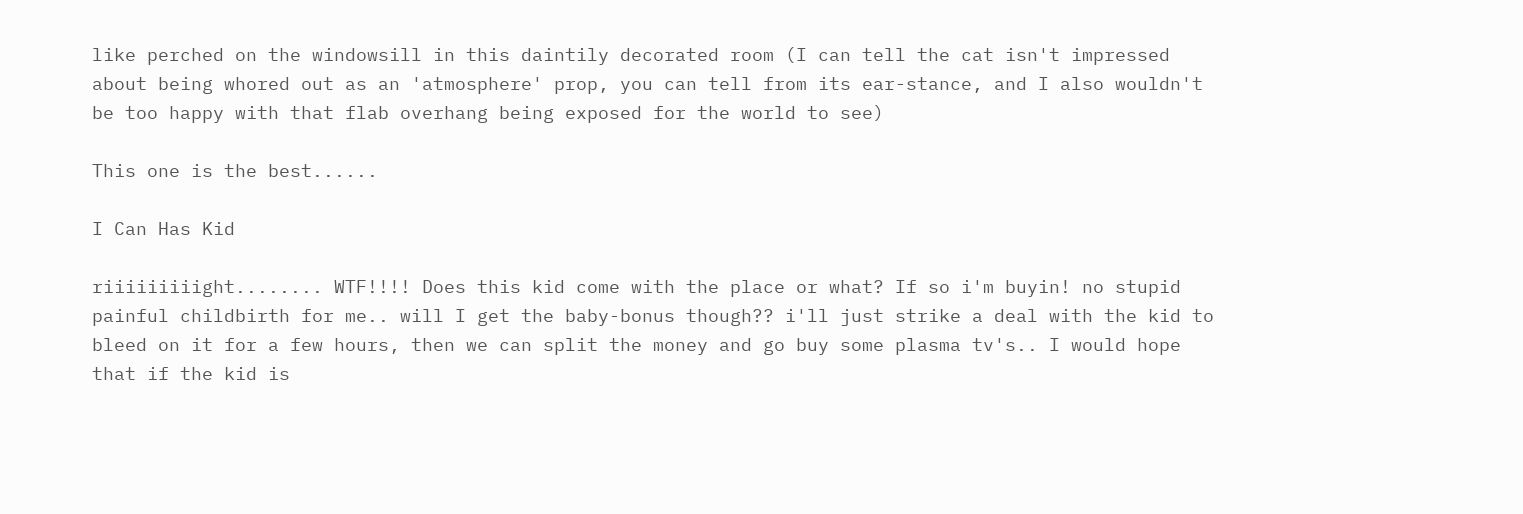like perched on the windowsill in this daintily decorated room (I can tell the cat isn't impressed about being whored out as an 'atmosphere' prop, you can tell from its ear-stance, and I also wouldn't be too happy with that flab overhang being exposed for the world to see)

This one is the best......

I Can Has Kid

riiiiiiiiight........ WTF!!!! Does this kid come with the place or what? If so i'm buyin! no stupid painful childbirth for me.. will I get the baby-bonus though?? i'll just strike a deal with the kid to bleed on it for a few hours, then we can split the money and go buy some plasma tv's.. I would hope that if the kid is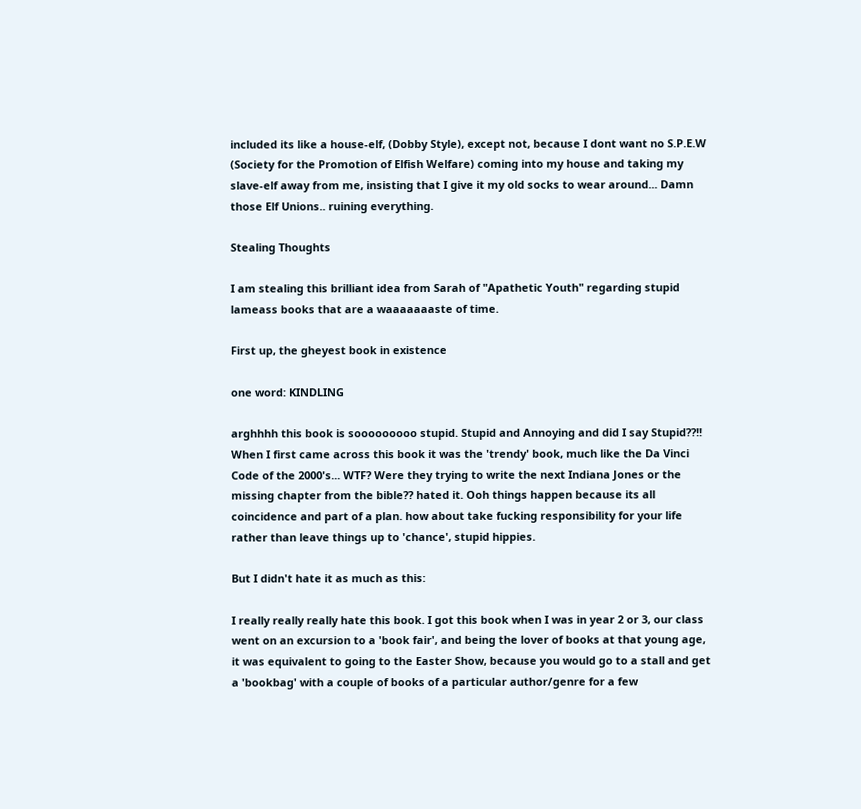included its like a house-elf, (Dobby Style), except not, because I dont want no S.P.E.W (Society for the Promotion of Elfish Welfare) coming into my house and taking my slave-elf away from me, insisting that I give it my old socks to wear around... Damn those Elf Unions.. ruining everything.

Stealing Thoughts

I am stealing this brilliant idea from Sarah of "Apathetic Youth" regarding stupid lameass books that are a waaaaaaaste of time.

First up, the gheyest book in existence

one word: KINDLING

arghhhh this book is sooooooooo stupid. Stupid and Annoying and did I say Stupid??!! When I first came across this book it was the 'trendy' book, much like the Da Vinci Code of the 2000's... WTF? Were they trying to write the next Indiana Jones or the missing chapter from the bible?? hated it. Ooh things happen because its all coincidence and part of a plan. how about take fucking responsibility for your life rather than leave things up to 'chance', stupid hippies.

But I didn't hate it as much as this:

I really really really hate this book. I got this book when I was in year 2 or 3, our class went on an excursion to a 'book fair', and being the lover of books at that young age, it was equivalent to going to the Easter Show, because you would go to a stall and get a 'bookbag' with a couple of books of a particular author/genre for a few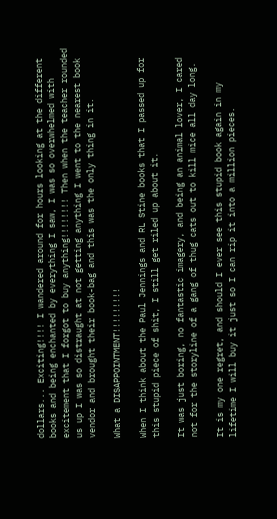dollars... Exciting!!!! I wandered around for hours looking at the different books and being enchanted by everything I saw, I was so overwhelmed with excitement that I forgot to buy anything!!!!!!!! Then when the teacher rounded us up I was so distraught at not getting anything I went to the nearest book vendor and brought their book-bag and this was the only thing in it.

What a DISAPPOINTMENT!!!!!!!!!

When I think about the Paul Jennings and RL Stine books that I passed up for this stupid piece of shit, I still get riled up about it.

It was just boring, no fantastic imagery, and being an animal lover, I cared not for the storyline of a gang of thug cats out to kill mice all day long.

It is my one regret, and should I ever see this stupid book again in my lifetime I will buy it just so I can rip it into a million pieces.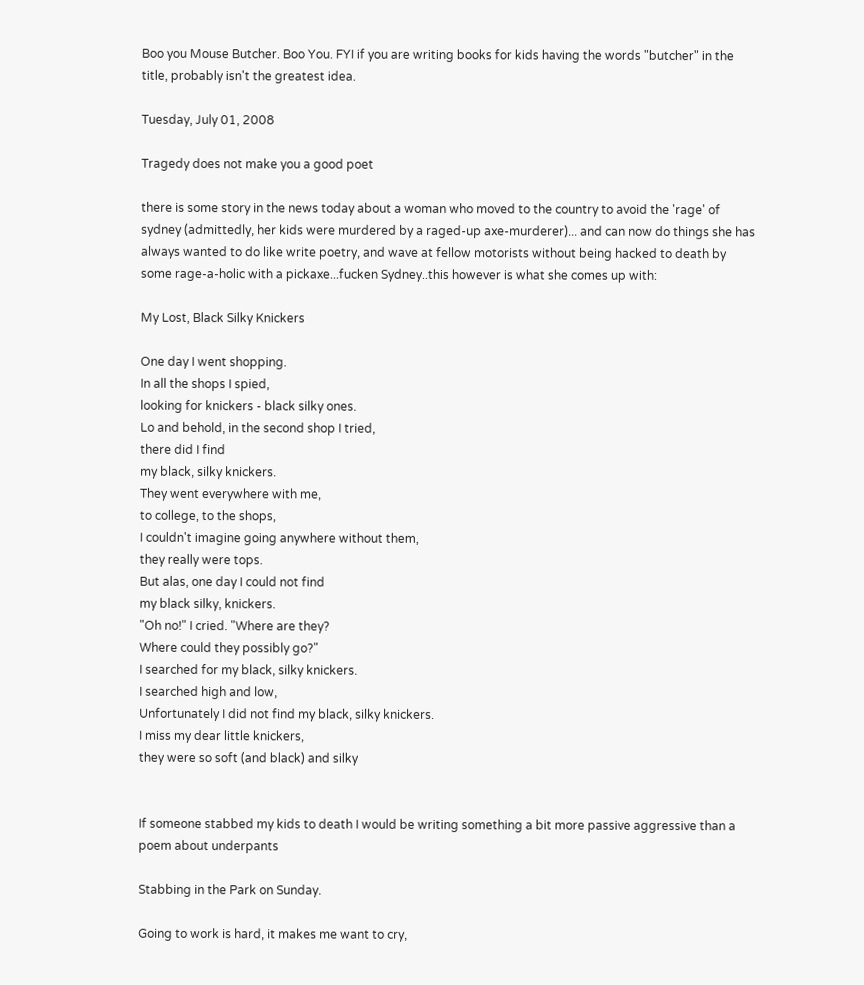Boo you Mouse Butcher. Boo You. FYI if you are writing books for kids having the words "butcher" in the title, probably isn't the greatest idea.

Tuesday, July 01, 2008

Tragedy does not make you a good poet

there is some story in the news today about a woman who moved to the country to avoid the 'rage' of sydney (admittedly, her kids were murdered by a raged-up axe-murderer)... and can now do things she has always wanted to do like write poetry, and wave at fellow motorists without being hacked to death by some rage-a-holic with a pickaxe...fucken Sydney..this however is what she comes up with:

My Lost, Black Silky Knickers

One day I went shopping.
In all the shops I spied,
looking for knickers - black silky ones.
Lo and behold, in the second shop I tried,
there did I find
my black, silky knickers.
They went everywhere with me,
to college, to the shops,
I couldn't imagine going anywhere without them,
they really were tops.
But alas, one day I could not find
my black silky, knickers.
"Oh no!" I cried. "Where are they?
Where could they possibly go?"
I searched for my black, silky knickers.
I searched high and low,
Unfortunately I did not find my black, silky knickers.
I miss my dear little knickers,
they were so soft (and black) and silky


If someone stabbed my kids to death I would be writing something a bit more passive aggressive than a poem about underpants

Stabbing in the Park on Sunday.

Going to work is hard, it makes me want to cry,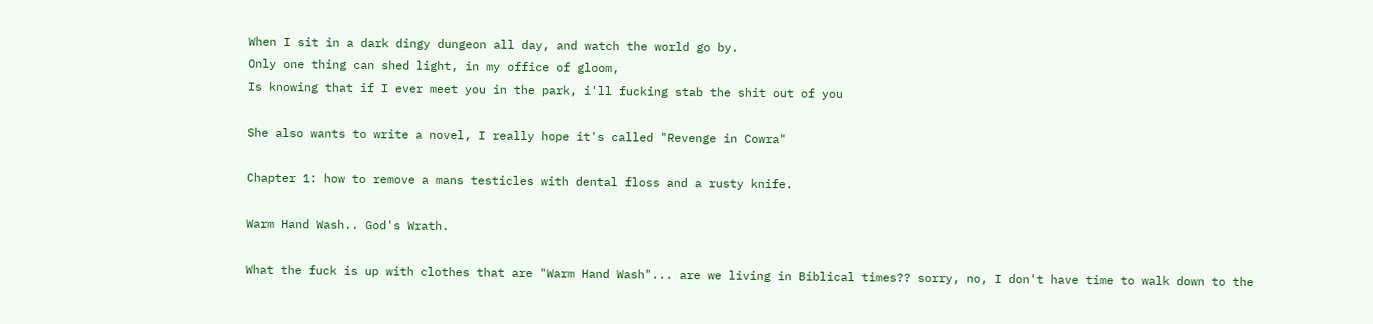When I sit in a dark dingy dungeon all day, and watch the world go by.
Only one thing can shed light, in my office of gloom,
Is knowing that if I ever meet you in the park, i'll fucking stab the shit out of you

She also wants to write a novel, I really hope it's called "Revenge in Cowra"

Chapter 1: how to remove a mans testicles with dental floss and a rusty knife.

Warm Hand Wash.. God's Wrath.

What the fuck is up with clothes that are "Warm Hand Wash"... are we living in Biblical times?? sorry, no, I don't have time to walk down to the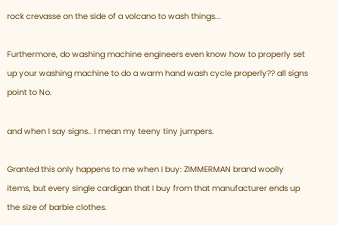rock crevasse on the side of a volcano to wash things...

Furthermore, do washing machine engineers even know how to properly set up your washing machine to do a warm hand wash cycle properly?? all signs point to No.

and when I say signs.. I mean my teeny tiny jumpers.

Granted this only happens to me when I buy: ZIMMERMAN brand woolly items, but every single cardigan that I buy from that manufacturer ends up the size of barbie clothes.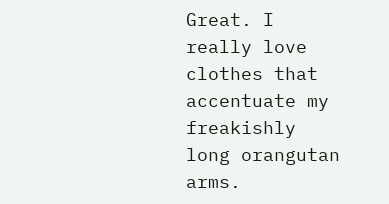Great. I really love clothes that accentuate my freakishly long orangutan arms.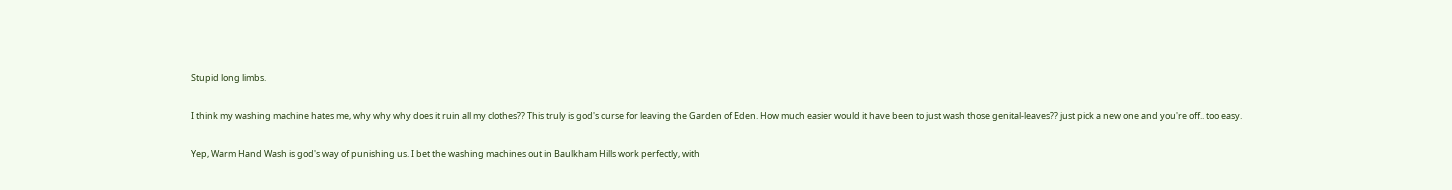Stupid long limbs.

I think my washing machine hates me, why why why does it ruin all my clothes?? This truly is god's curse for leaving the Garden of Eden. How much easier would it have been to just wash those genital-leaves?? just pick a new one and you're off.. too easy.

Yep, Warm Hand Wash is god's way of punishing us. I bet the washing machines out in Baulkham Hills work perfectly, with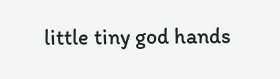little tiny god hands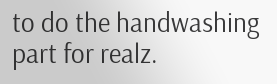to do the handwashing part for realz.